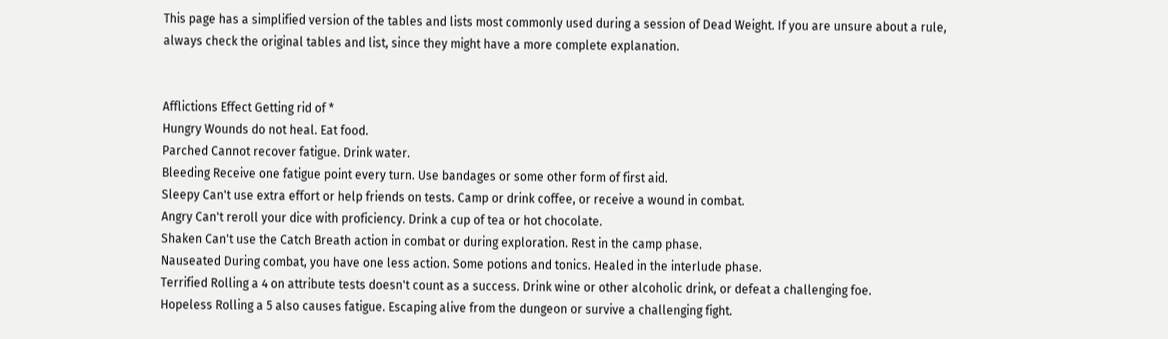This page has a simplified version of the tables and lists most commonly used during a session of Dead Weight. If you are unsure about a rule, always check the original tables and list, since they might have a more complete explanation.


Afflictions Effect Getting rid of *
Hungry Wounds do not heal. Eat food.
Parched Cannot recover fatigue. Drink water.
Bleeding Receive one fatigue point every turn. Use bandages or some other form of first aid.
Sleepy Can't use extra effort or help friends on tests. Camp or drink coffee, or receive a wound in combat.
Angry Can't reroll your dice with proficiency. Drink a cup of tea or hot chocolate.
Shaken Can't use the Catch Breath action in combat or during exploration. Rest in the camp phase.
Nauseated During combat, you have one less action. Some potions and tonics. Healed in the interlude phase.
Terrified Rolling a 4 on attribute tests doesn't count as a success. Drink wine or other alcoholic drink, or defeat a challenging foe.
Hopeless Rolling a 5 also causes fatigue. Escaping alive from the dungeon or survive a challenging fight.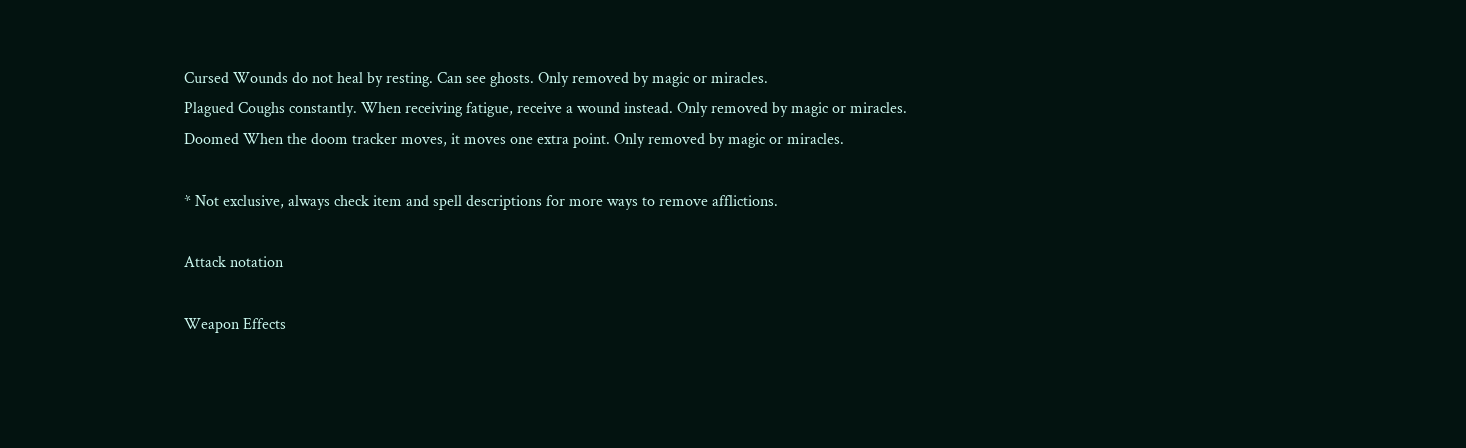Cursed Wounds do not heal by resting. Can see ghosts. Only removed by magic or miracles.
Plagued Coughs constantly. When receiving fatigue, receive a wound instead. Only removed by magic or miracles.
Doomed When the doom tracker moves, it moves one extra point. Only removed by magic or miracles.

* Not exclusive, always check item and spell descriptions for more ways to remove afflictions.

Attack notation

Weapon Effects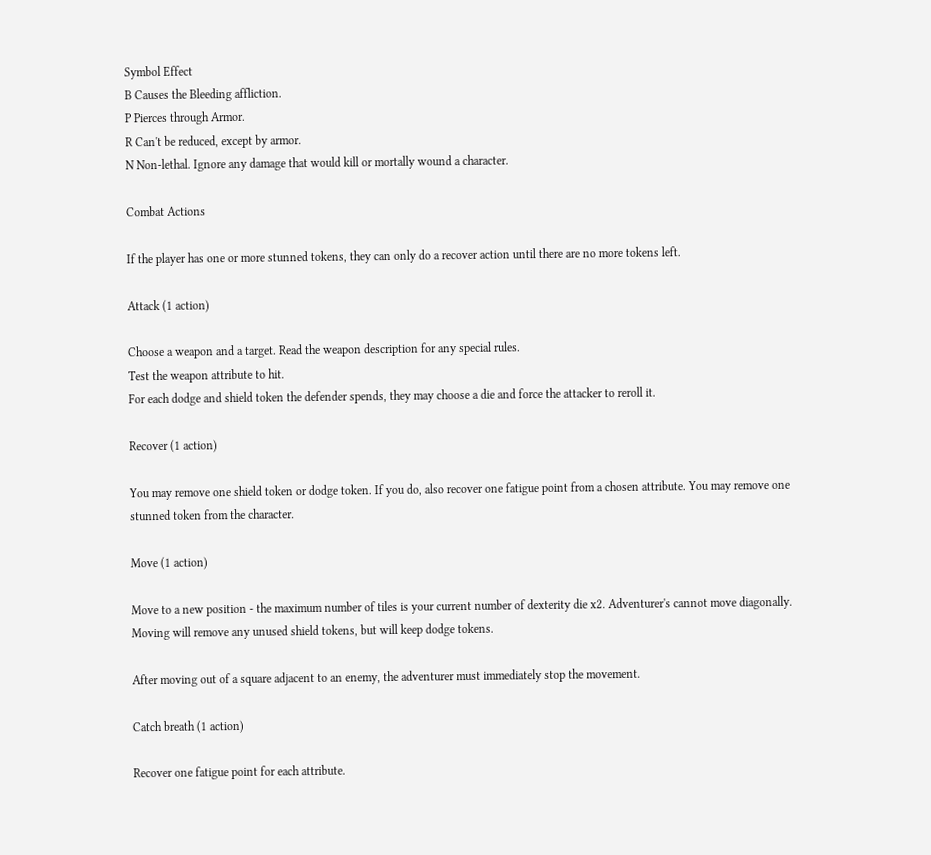Symbol Effect
B Causes the Bleeding affliction.
P Pierces through Armor.
R Can't be reduced, except by armor.
N Non-lethal. Ignore any damage that would kill or mortally wound a character.

Combat Actions

If the player has one or more stunned tokens, they can only do a recover action until there are no more tokens left.

Attack (1 action)

Choose a weapon and a target. Read the weapon description for any special rules.
Test the weapon attribute to hit.
For each dodge and shield token the defender spends, they may choose a die and force the attacker to reroll it.

Recover (1 action)

You may remove one shield token or dodge token. If you do, also recover one fatigue point from a chosen attribute. You may remove one stunned token from the character.

Move (1 action)

Move to a new position - the maximum number of tiles is your current number of dexterity die x2. Adventurer's cannot move diagonally. Moving will remove any unused shield tokens, but will keep dodge tokens.

After moving out of a square adjacent to an enemy, the adventurer must immediately stop the movement.

Catch breath (1 action)

Recover one fatigue point for each attribute.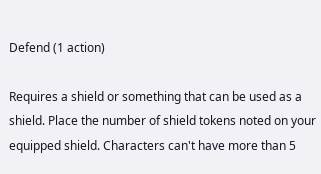Defend (1 action)

Requires a shield or something that can be used as a shield. Place the number of shield tokens noted on your equipped shield. Characters can't have more than 5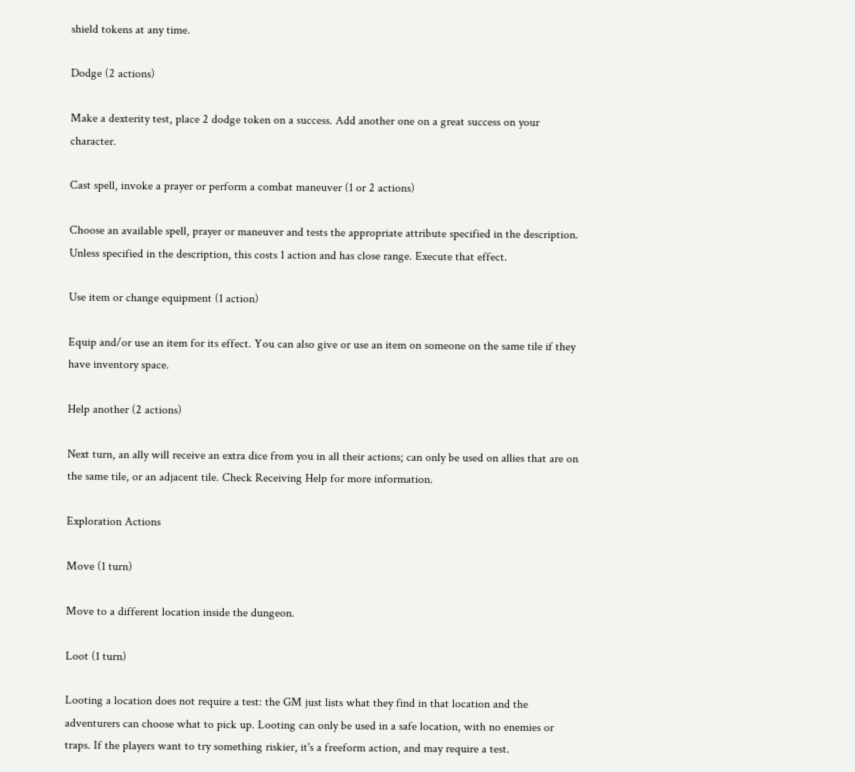shield tokens at any time.

Dodge (2 actions)

Make a dexterity test, place 2 dodge token on a success. Add another one on a great success on your character.

Cast spell, invoke a prayer or perform a combat maneuver (1 or 2 actions)

Choose an available spell, prayer or maneuver and tests the appropriate attribute specified in the description. Unless specified in the description, this costs 1 action and has close range. Execute that effect.

Use item or change equipment (1 action)

Equip and/or use an item for its effect. You can also give or use an item on someone on the same tile if they have inventory space.

Help another (2 actions)

Next turn, an ally will receive an extra dice from you in all their actions; can only be used on allies that are on the same tile, or an adjacent tile. Check Receiving Help for more information.

Exploration Actions

Move (1 turn)

Move to a different location inside the dungeon.

Loot (1 turn)

Looting a location does not require a test: the GM just lists what they find in that location and the adventurers can choose what to pick up. Looting can only be used in a safe location, with no enemies or traps. If the players want to try something riskier, it's a freeform action, and may require a test.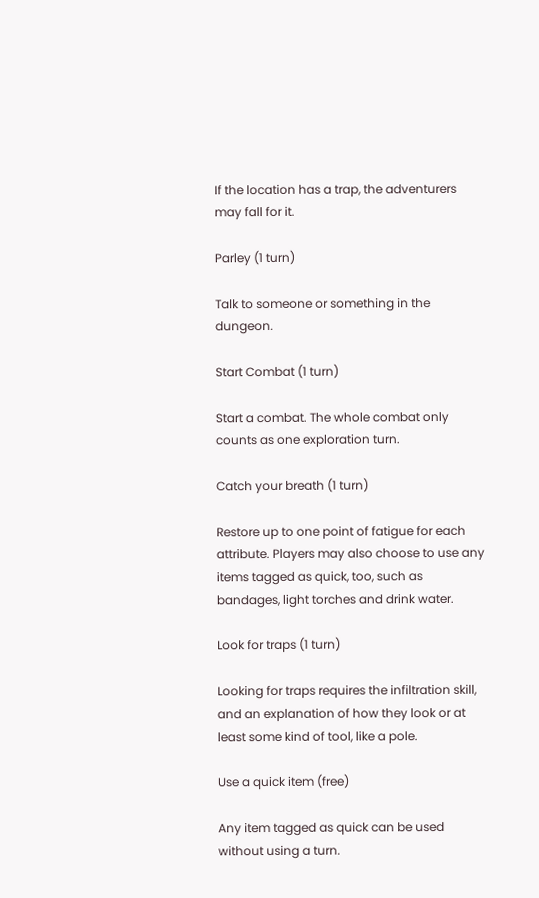If the location has a trap, the adventurers may fall for it.

Parley (1 turn)

Talk to someone or something in the dungeon.

Start Combat (1 turn)

Start a combat. The whole combat only counts as one exploration turn.

Catch your breath (1 turn)

Restore up to one point of fatigue for each attribute. Players may also choose to use any items tagged as quick, too, such as bandages, light torches and drink water.

Look for traps (1 turn)

Looking for traps requires the infiltration skill, and an explanation of how they look or at least some kind of tool, like a pole.

Use a quick item (free)

Any item tagged as quick can be used without using a turn.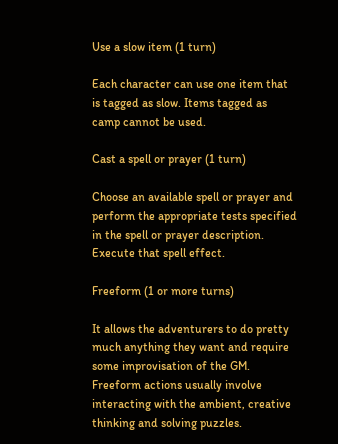Use a slow item (1 turn)

Each character can use one item that is tagged as slow. Items tagged as camp cannot be used.

Cast a spell or prayer (1 turn)

Choose an available spell or prayer and perform the appropriate tests specified in the spell or prayer description. Execute that spell effect.

Freeform (1 or more turns)

It allows the adventurers to do pretty much anything they want and require some improvisation of the GM. Freeform actions usually involve interacting with the ambient, creative thinking and solving puzzles.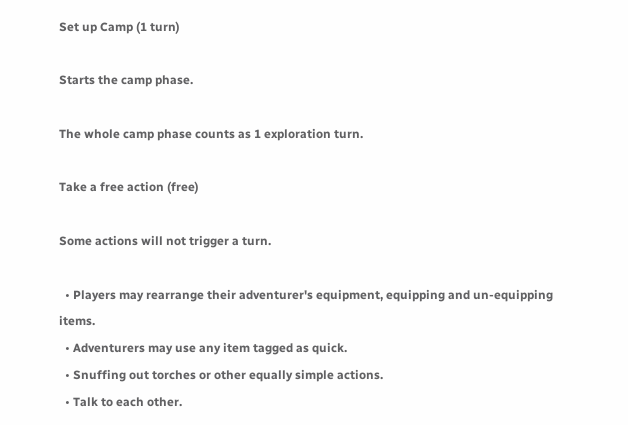Set up Camp (1 turn)

Starts the camp phase.

The whole camp phase counts as 1 exploration turn.

Take a free action (free)

Some actions will not trigger a turn.

  • Players may rearrange their adventurer's equipment, equipping and un-equipping items.
  • Adventurers may use any item tagged as quick.
  • Snuffing out torches or other equally simple actions.
  • Talk to each other.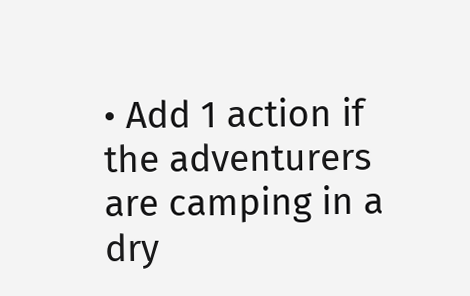• Add 1 action if the adventurers are camping in a dry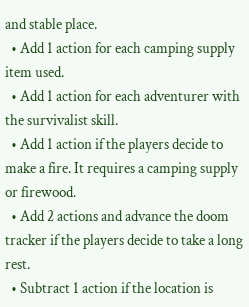and stable place.
  • Add 1 action for each camping supply item used.
  • Add 1 action for each adventurer with the survivalist skill.
  • Add 1 action if the players decide to make a fire. It requires a camping supply or firewood.
  • Add 2 actions and advance the doom tracker if the players decide to take a long rest.
  • Subtract 1 action if the location is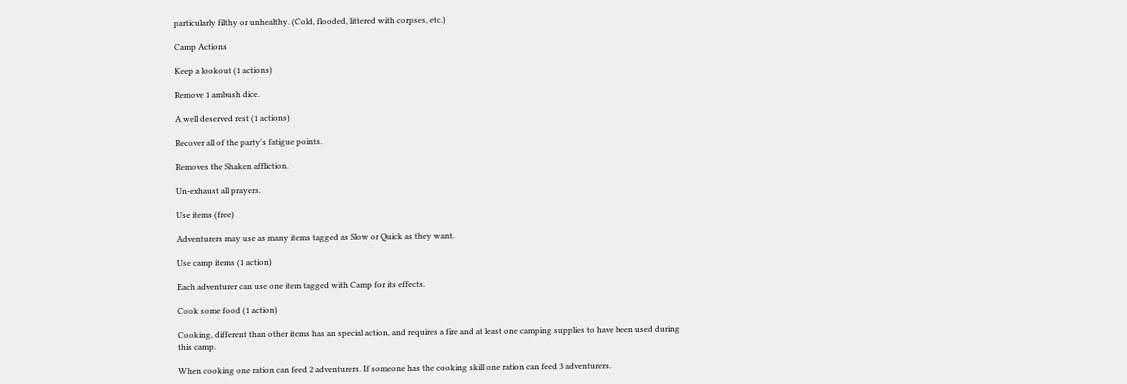particularly filthy or unhealthy. (Cold, flooded, littered with corpses, etc.)

Camp Actions

Keep a lookout (1 actions)

Remove 1 ambush dice.

A well deserved rest (1 actions)

Recover all of the party's fatigue points.

Removes the Shaken affliction.

Un-exhaust all prayers.

Use items (free)

Adventurers may use as many items tagged as Slow or Quick as they want.

Use camp items (1 action)

Each adventurer can use one item tagged with Camp for its effects.

Cook some food (1 action)

Cooking, different than other items has an special action, and requires a fire and at least one camping supplies to have been used during this camp.

When cooking one ration can feed 2 adventurers. If someone has the cooking skill one ration can feed 3 adventurers.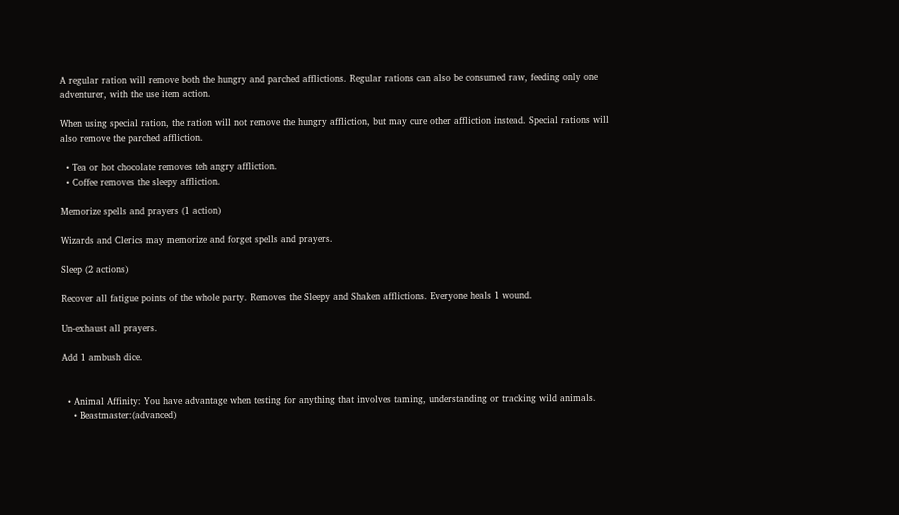A regular ration will remove both the hungry and parched afflictions. Regular rations can also be consumed raw, feeding only one adventurer, with the use item action.

When using special ration, the ration will not remove the hungry affliction, but may cure other affliction instead. Special rations will also remove the parched affliction.

  • Tea or hot chocolate removes teh angry affliction.
  • Coffee removes the sleepy affliction.

Memorize spells and prayers (1 action)

Wizards and Clerics may memorize and forget spells and prayers.

Sleep (2 actions)

Recover all fatigue points of the whole party. Removes the Sleepy and Shaken afflictions. Everyone heals 1 wound.

Un-exhaust all prayers.

Add 1 ambush dice.


  • Animal Affinity: You have advantage when testing for anything that involves taming, understanding or tracking wild animals.
    • Beastmaster:(advanced)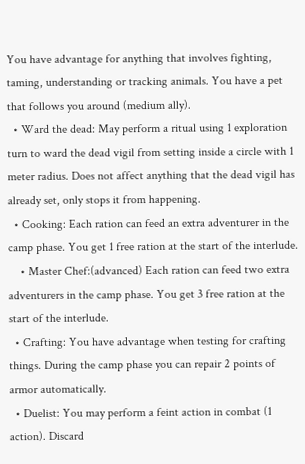You have advantage for anything that involves fighting, taming, understanding or tracking animals. You have a pet that follows you around (medium ally).
  • Ward the dead: May perform a ritual using 1 exploration turn to ward the dead vigil from setting inside a circle with 1 meter radius. Does not affect anything that the dead vigil has already set, only stops it from happening.
  • Cooking: Each ration can feed an extra adventurer in the camp phase. You get 1 free ration at the start of the interlude.
    • Master Chef:(advanced) Each ration can feed two extra adventurers in the camp phase. You get 3 free ration at the start of the interlude.
  • Crafting: You have advantage when testing for crafting things. During the camp phase you can repair 2 points of armor automatically.
  • Duelist: You may perform a feint action in combat (1 action). Discard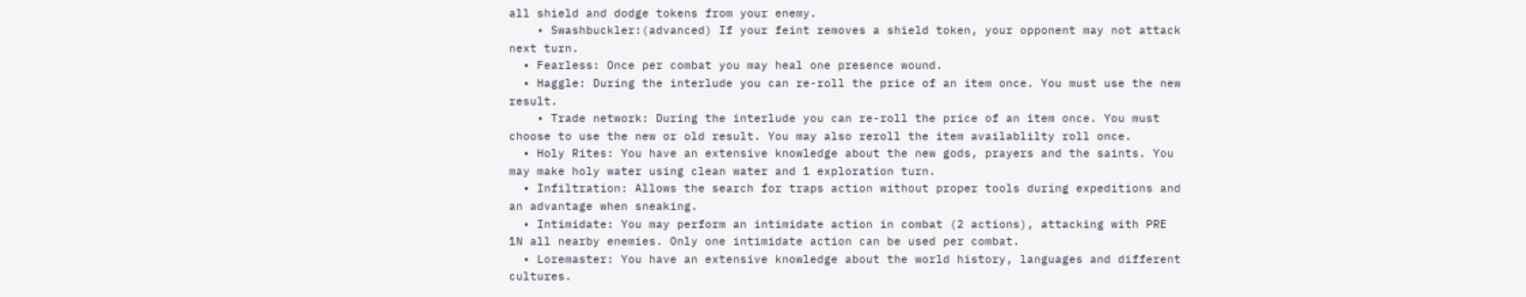all shield and dodge tokens from your enemy.
    • Swashbuckler:(advanced) If your feint removes a shield token, your opponent may not attack next turn.
  • Fearless: Once per combat you may heal one presence wound.
  • Haggle: During the interlude you can re-roll the price of an item once. You must use the new result.
    • Trade network: During the interlude you can re-roll the price of an item once. You must choose to use the new or old result. You may also reroll the item availablilty roll once.
  • Holy Rites: You have an extensive knowledge about the new gods, prayers and the saints. You may make holy water using clean water and 1 exploration turn.
  • Infiltration: Allows the search for traps action without proper tools during expeditions and an advantage when sneaking.
  • Intimidate: You may perform an intimidate action in combat (2 actions), attacking with PRE 1N all nearby enemies. Only one intimidate action can be used per combat.
  • Loremaster: You have an extensive knowledge about the world history, languages and different cultures.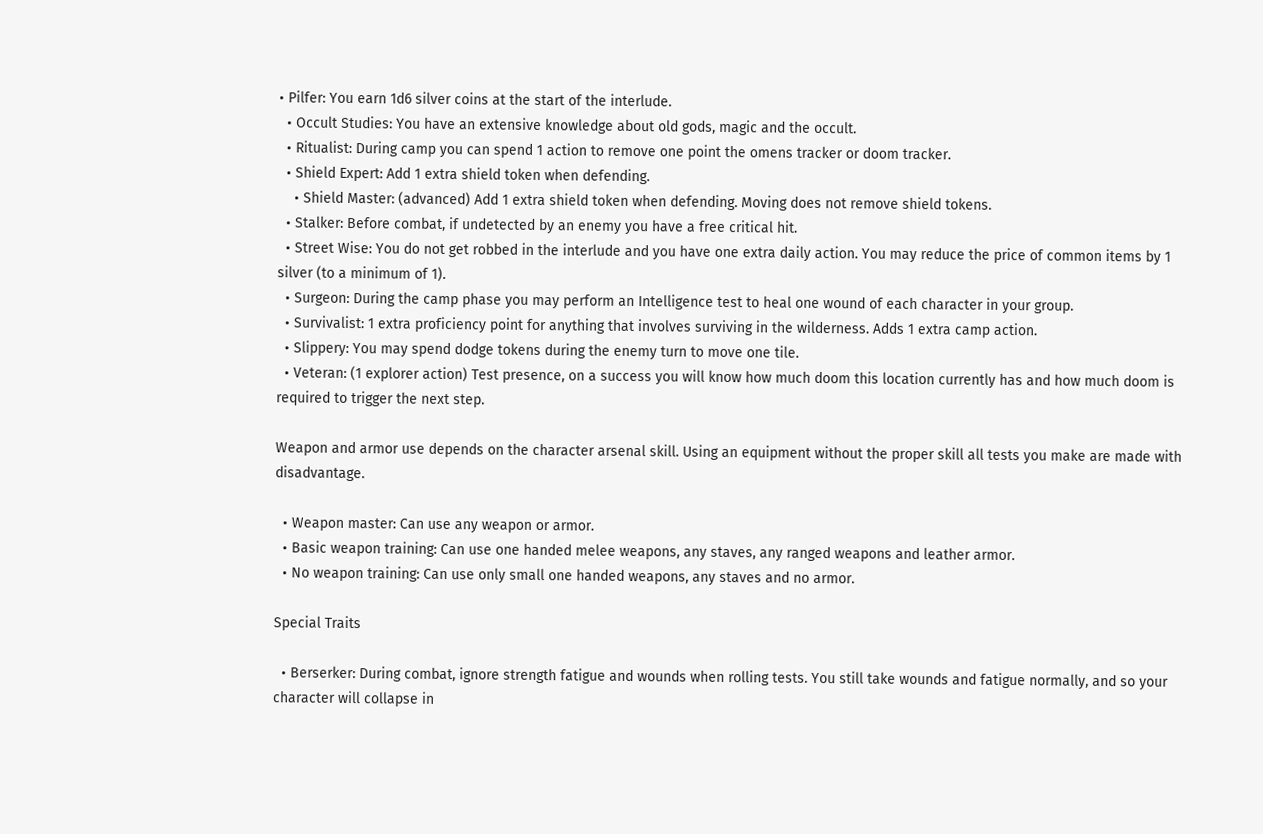• Pilfer: You earn 1d6 silver coins at the start of the interlude.
  • Occult Studies: You have an extensive knowledge about old gods, magic and the occult.
  • Ritualist: During camp you can spend 1 action to remove one point the omens tracker or doom tracker.
  • Shield Expert: Add 1 extra shield token when defending.
    • Shield Master: (advanced) Add 1 extra shield token when defending. Moving does not remove shield tokens.
  • Stalker: Before combat, if undetected by an enemy you have a free critical hit.
  • Street Wise: You do not get robbed in the interlude and you have one extra daily action. You may reduce the price of common items by 1 silver (to a minimum of 1).
  • Surgeon: During the camp phase you may perform an Intelligence test to heal one wound of each character in your group.
  • Survivalist: 1 extra proficiency point for anything that involves surviving in the wilderness. Adds 1 extra camp action.
  • Slippery: You may spend dodge tokens during the enemy turn to move one tile.
  • Veteran: (1 explorer action) Test presence, on a success you will know how much doom this location currently has and how much doom is required to trigger the next step.

Weapon and armor use depends on the character arsenal skill. Using an equipment without the proper skill all tests you make are made with disadvantage.

  • Weapon master: Can use any weapon or armor.
  • Basic weapon training: Can use one handed melee weapons, any staves, any ranged weapons and leather armor.
  • No weapon training: Can use only small one handed weapons, any staves and no armor.

Special Traits

  • Berserker: During combat, ignore strength fatigue and wounds when rolling tests. You still take wounds and fatigue normally, and so your character will collapse in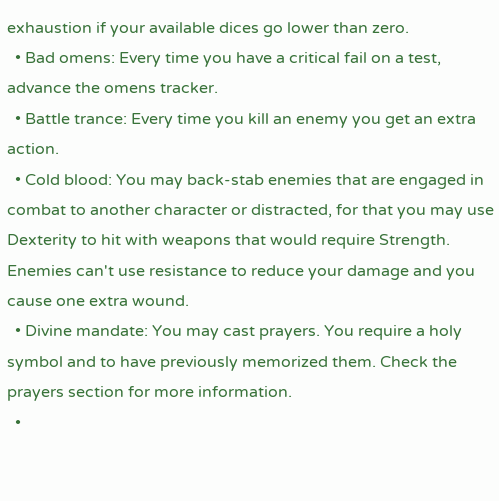exhaustion if your available dices go lower than zero.
  • Bad omens: Every time you have a critical fail on a test, advance the omens tracker.
  • Battle trance: Every time you kill an enemy you get an extra action.
  • Cold blood: You may back-stab enemies that are engaged in combat to another character or distracted, for that you may use Dexterity to hit with weapons that would require Strength. Enemies can't use resistance to reduce your damage and you cause one extra wound.
  • Divine mandate: You may cast prayers. You require a holy symbol and to have previously memorized them. Check the prayers section for more information.
  •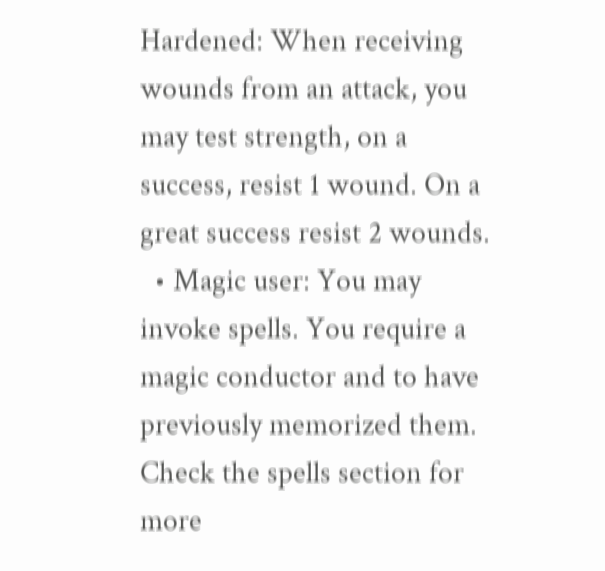Hardened: When receiving wounds from an attack, you may test strength, on a success, resist 1 wound. On a great success resist 2 wounds.
  • Magic user: You may invoke spells. You require a magic conductor and to have previously memorized them. Check the spells section for more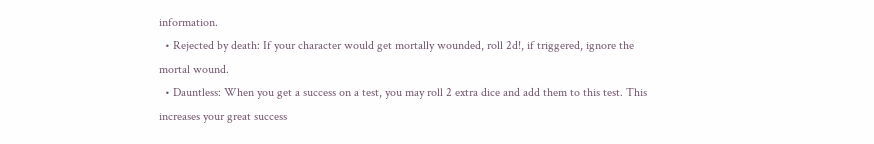information.
  • Rejected by death: If your character would get mortally wounded, roll 2d!, if triggered, ignore the mortal wound.
  • Dauntless: When you get a success on a test, you may roll 2 extra dice and add them to this test. This increases your great success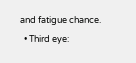and fatigue chance.
  • Third eye: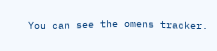You can see the omens tracker.